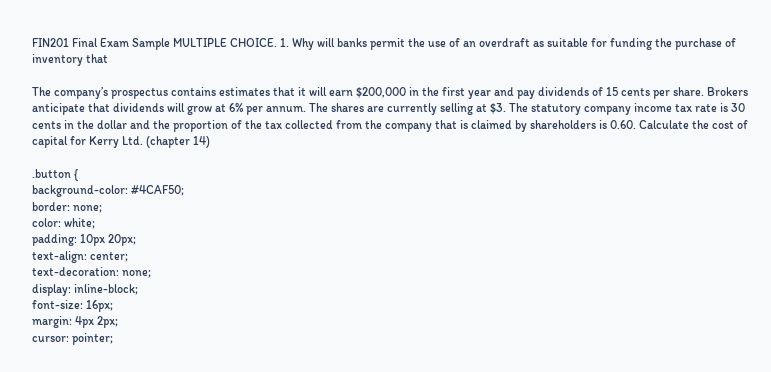FIN201 Final Exam Sample MULTIPLE CHOICE. 1. Why will banks permit the use of an overdraft as suitable for funding the purchase of inventory that

The company’s prospectus contains estimates that it will earn $200,000 in the first year and pay dividends of 15 cents per share. Brokers anticipate that dividends will grow at 6% per annum. The shares are currently selling at $3. The statutory company income tax rate is 30 cents in the dollar and the proportion of the tax collected from the company that is claimed by shareholders is 0.60. Calculate the cost of capital for Kerry Ltd. (chapter 14)

.button {
background-color: #4CAF50;
border: none;
color: white;
padding: 10px 20px;
text-align: center;
text-decoration: none;
display: inline-block;
font-size: 16px;
margin: 4px 2px;
cursor: pointer;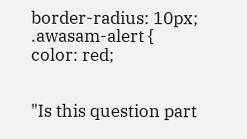border-radius: 10px;
.awasam-alert {
color: red;


"Is this question part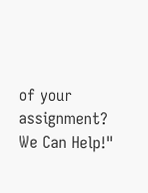of your assignment? We Can Help!"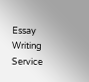Essay Writing Service